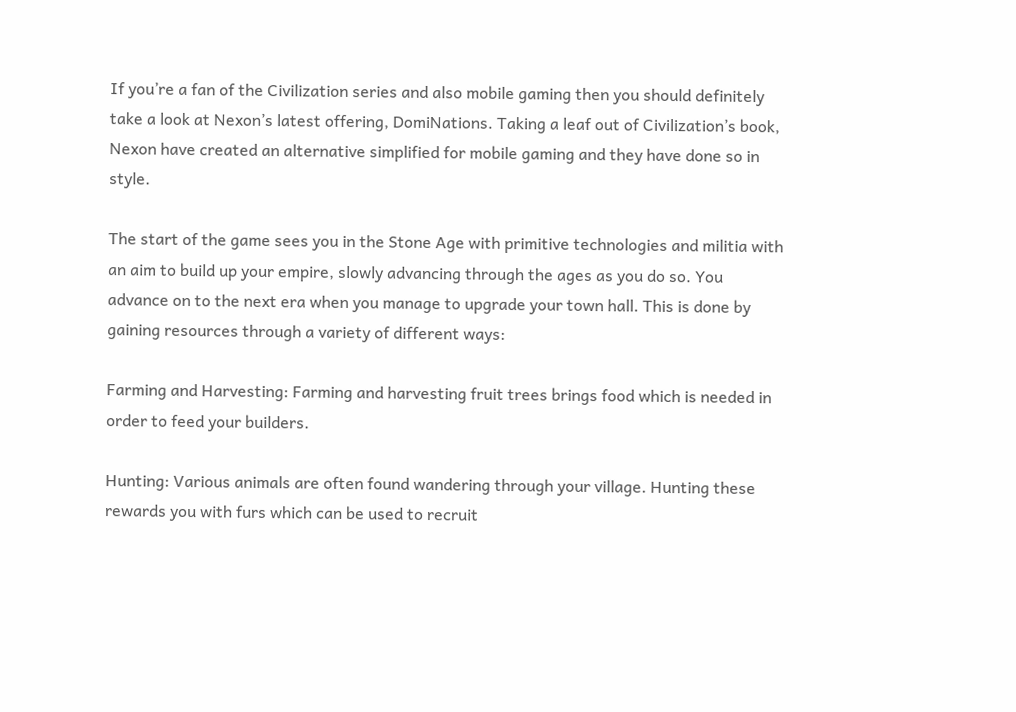If you’re a fan of the Civilization series and also mobile gaming then you should definitely take a look at Nexon’s latest offering, DomiNations. Taking a leaf out of Civilization’s book, Nexon have created an alternative simplified for mobile gaming and they have done so in style.

The start of the game sees you in the Stone Age with primitive technologies and militia with an aim to build up your empire, slowly advancing through the ages as you do so. You advance on to the next era when you manage to upgrade your town hall. This is done by gaining resources through a variety of different ways:

Farming and Harvesting: Farming and harvesting fruit trees brings food which is needed in order to feed your builders.

Hunting: Various animals are often found wandering through your village. Hunting these rewards you with furs which can be used to recruit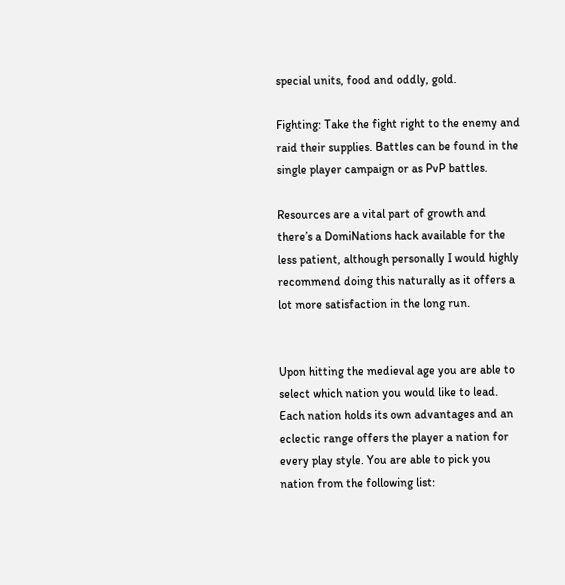special units, food and oddly, gold.

Fighting: Take the fight right to the enemy and raid their supplies. Battles can be found in the single player campaign or as PvP battles.

Resources are a vital part of growth and there’s a DomiNations hack available for the less patient, although personally I would highly recommend doing this naturally as it offers a lot more satisfaction in the long run.


Upon hitting the medieval age you are able to select which nation you would like to lead. Each nation holds its own advantages and an eclectic range offers the player a nation for every play style. You are able to pick you nation from the following list: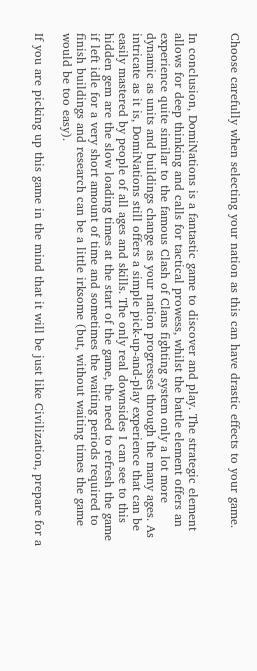Choose carefully when selecting your nation as this can have drastic effects to your game.


In conclusion, DomiNations is a fantastic game to discover and play. The strategic element allows for deep thinking and calls for tactical prowess, whilst the battle element offers an experience quite similar to the famous Clash of Clans fighting system only a lot more dynamic as units and buildings change as your nation progresses through the many ages. As intricate as it is, DomiNations still offers a simple pick-up-and-play experience that can be easily mastered by people of all ages and skills. The only real downsides I can see to this hidden gem are the slow loading times at the start of the game, the need to refresh the game if left idle for a very short amount of time and sometimes the waiting periods required to finish buildings and research can be a little irksome (but, without waiting times the game would be too easy).

If you are picking up this game in the mind that it will be just like Civilization, prepare for a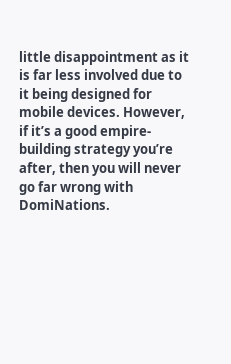little disappointment as it is far less involved due to it being designed for mobile devices. However, if it’s a good empire-building strategy you’re after, then you will never go far wrong with DomiNations.